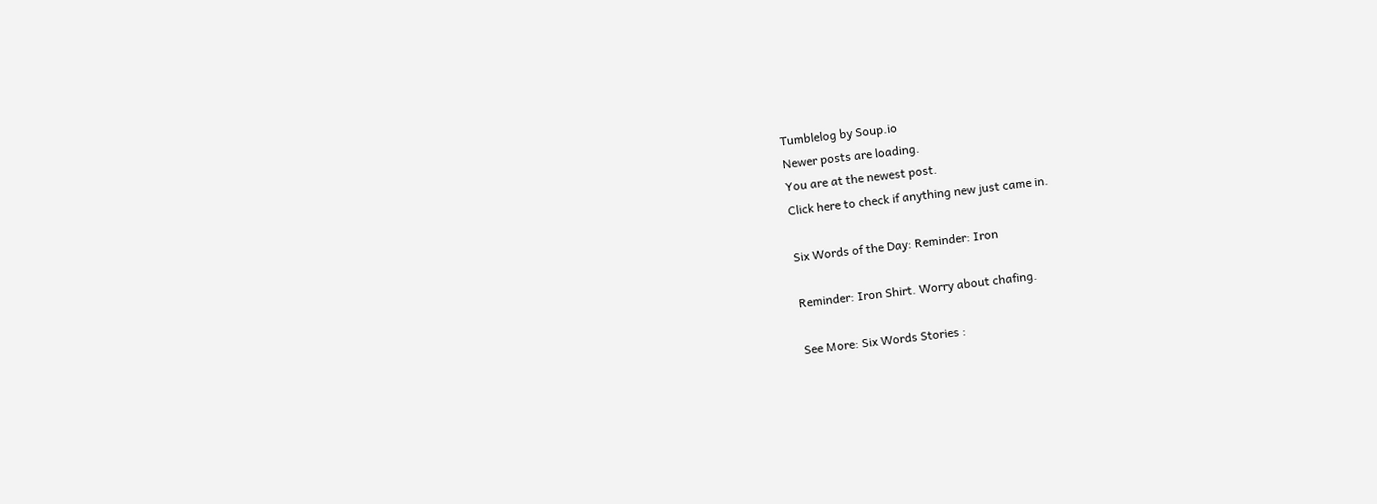Tumblelog by Soup.io
Newer posts are loading.
You are at the newest post.
Click here to check if anything new just came in.

Six Words of the Day: Reminder: Iron

Reminder: Iron Shirt. Worry about chafing.

See More: Six Words Stories :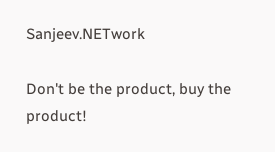Sanjeev.NETwork

Don't be the product, buy the product!